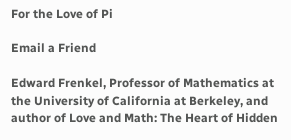For the Love of Pi

Email a Friend

Edward Frenkel, Professor of Mathematics at the University of California at Berkeley, and author of Love and Math: The Heart of Hidden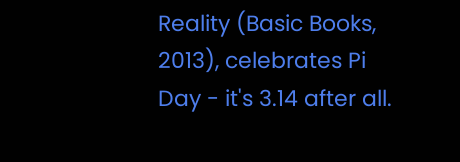Reality (Basic Books, 2013), celebrates Pi Day - it's 3.14 after all.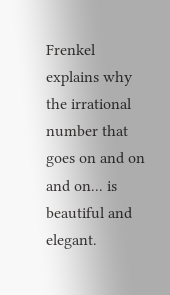Frenkel explains why the irrational number that goes on and on and on... is beautiful and elegant.